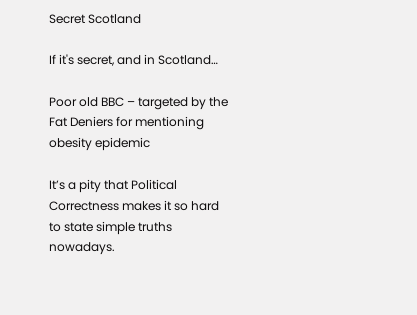Secret Scotland

If it's secret, and in Scotland…

Poor old BBC – targeted by the Fat Deniers for mentioning obesity epidemic

It’s a pity that Political Correctness makes it so hard to state simple truths nowadays.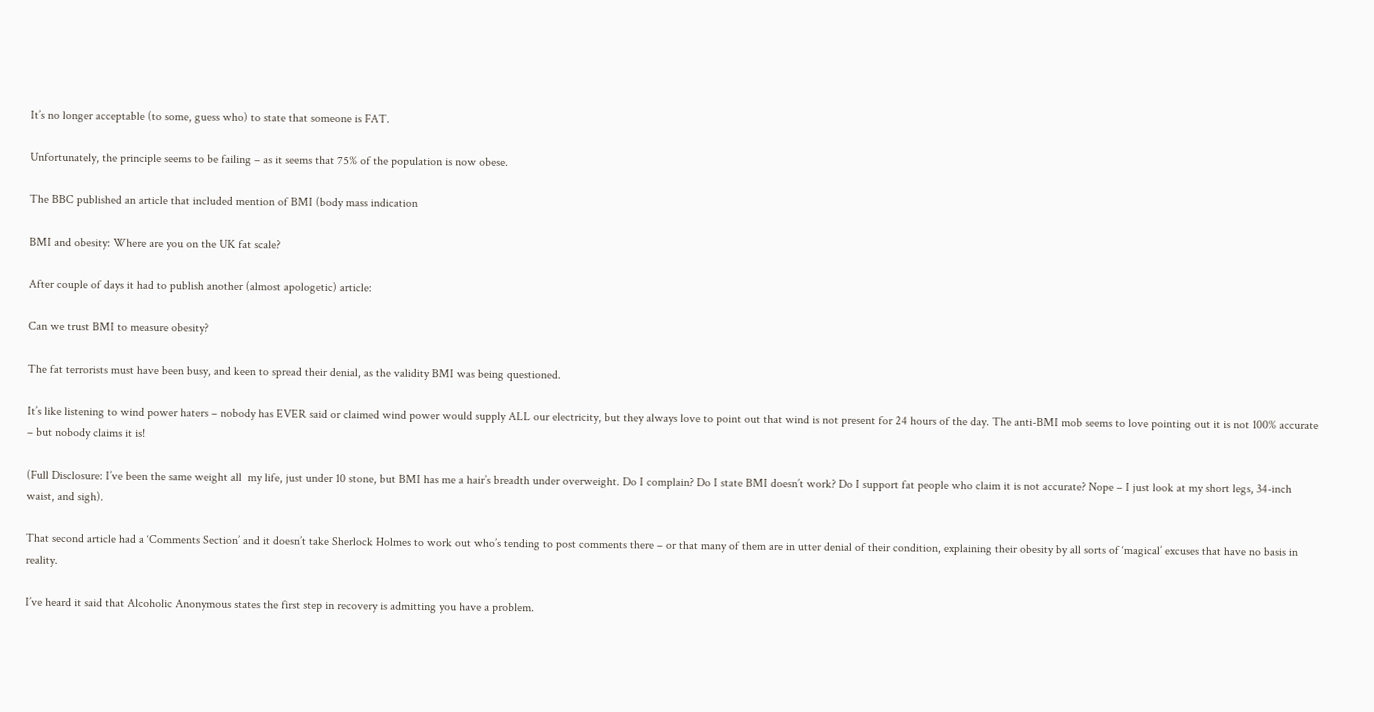It’s no longer acceptable (to some, guess who) to state that someone is FAT.

Unfortunately, the principle seems to be failing – as it seems that 75% of the population is now obese.

The BBC published an article that included mention of BMI (body mass indication

BMI and obesity: Where are you on the UK fat scale?

After couple of days it had to publish another (almost apologetic) article:

Can we trust BMI to measure obesity?

The fat terrorists must have been busy, and keen to spread their denial, as the validity BMI was being questioned.

It’s like listening to wind power haters – nobody has EVER said or claimed wind power would supply ALL our electricity, but they always love to point out that wind is not present for 24 hours of the day. The anti-BMI mob seems to love pointing out it is not 100% accurate – but nobody claims it is!

(Full Disclosure: I’ve been the same weight all  my life, just under 10 stone, but BMI has me a hair’s breadth under overweight. Do I complain? Do I state BMI doesn’t work? Do I support fat people who claim it is not accurate? Nope – I just look at my short legs, 34-inch waist, and sigh).

That second article had a ‘Comments Section’ and it doesn’t take Sherlock Holmes to work out who’s tending to post comments there – or that many of them are in utter denial of their condition, explaining their obesity by all sorts of ‘magical’ excuses that have no basis in reality.

I’ve heard it said that Alcoholic Anonymous states the first step in recovery is admitting you have a problem.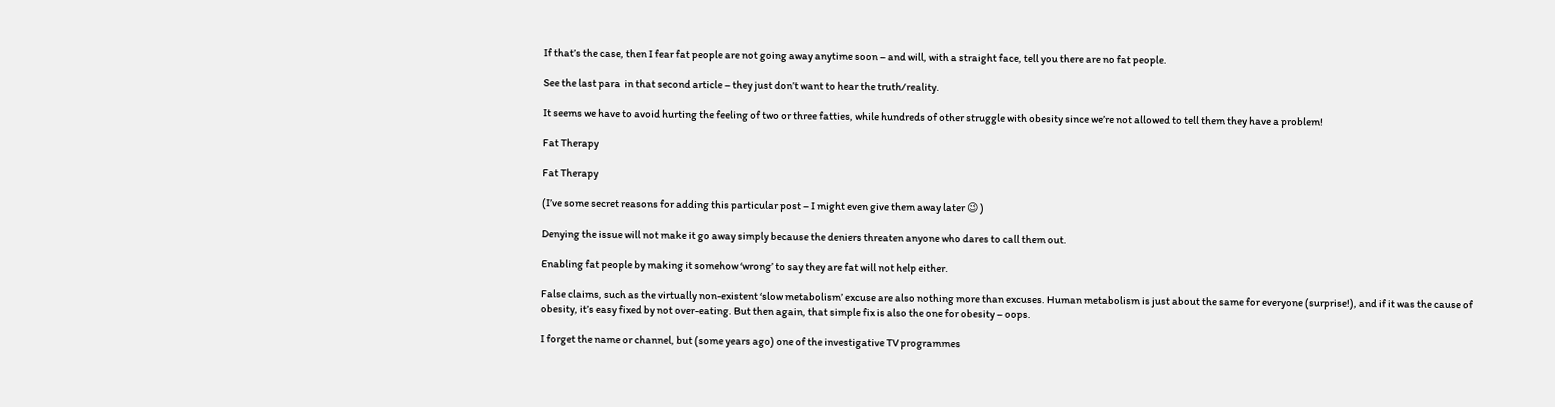If that’s the case, then I fear fat people are not going away anytime soon – and will, with a straight face, tell you there are no fat people.

See the last para  in that second article – they just don’t want to hear the truth/reality.

It seems we have to avoid hurting the feeling of two or three fatties, while hundreds of other struggle with obesity since we’re not allowed to tell them they have a problem!

Fat Therapy

Fat Therapy

(I’ve some secret reasons for adding this particular post – I might even give them away later 😉 )

Denying the issue will not make it go away simply because the deniers threaten anyone who dares to call them out.

Enabling fat people by making it somehow ‘wrong’ to say they are fat will not help either.

False claims, such as the virtually non-existent ‘slow metabolism’ excuse are also nothing more than excuses. Human metabolism is just about the same for everyone (surprise!), and if it was the cause of obesity, it’s easy fixed by not over-eating. But then again, that simple fix is also the one for obesity – oops.

I forget the name or channel, but (some years ago) one of the investigative TV programmes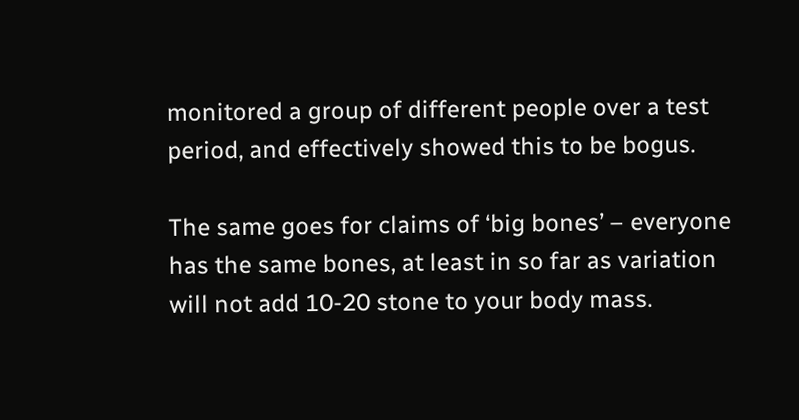monitored a group of different people over a test period, and effectively showed this to be bogus.

The same goes for claims of ‘big bones’ – everyone has the same bones, at least in so far as variation will not add 10-20 stone to your body mass.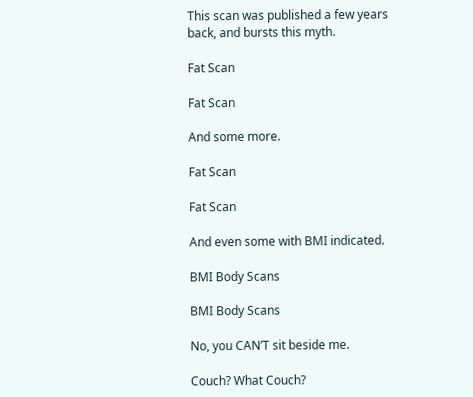This scan was published a few years back, and bursts this myth.

Fat Scan

Fat Scan

And some more.

Fat Scan

Fat Scan

And even some with BMI indicated.

BMI Body Scans

BMI Body Scans

No, you CAN’T sit beside me.

Couch? What Couch?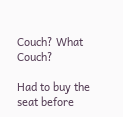Couch? What Couch?

Had to buy the seat before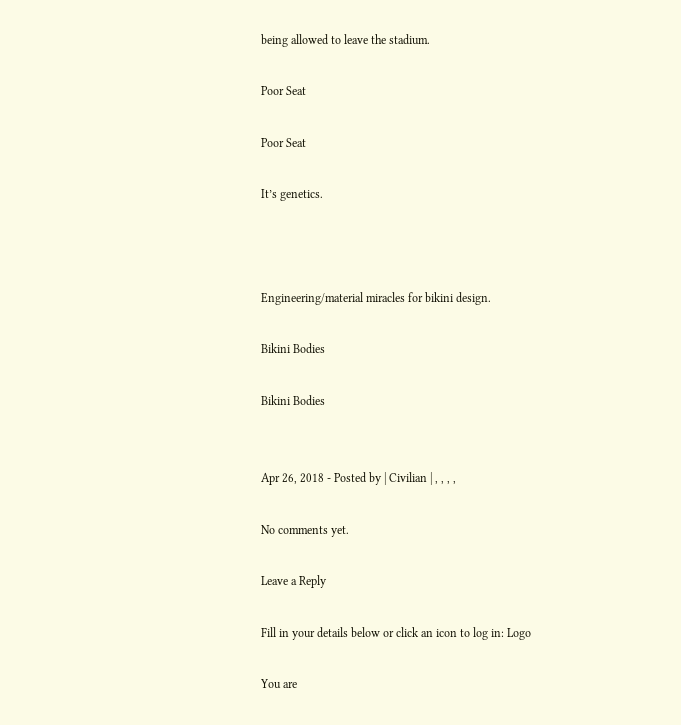being allowed to leave the stadium.

Poor Seat

Poor Seat

It’s genetics.



Engineering/material miracles for bikini design.

Bikini Bodies

Bikini Bodies


Apr 26, 2018 - Posted by | Civilian | , , , ,

No comments yet.

Leave a Reply

Fill in your details below or click an icon to log in: Logo

You are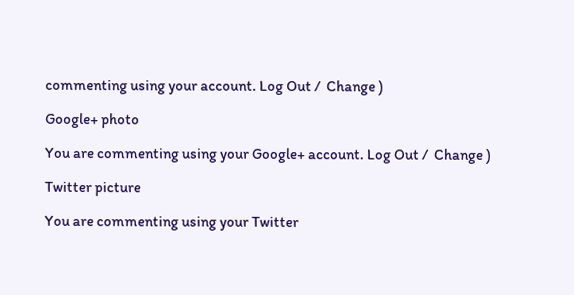commenting using your account. Log Out /  Change )

Google+ photo

You are commenting using your Google+ account. Log Out /  Change )

Twitter picture

You are commenting using your Twitter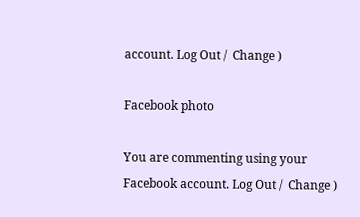account. Log Out /  Change )

Facebook photo

You are commenting using your Facebook account. Log Out /  Change )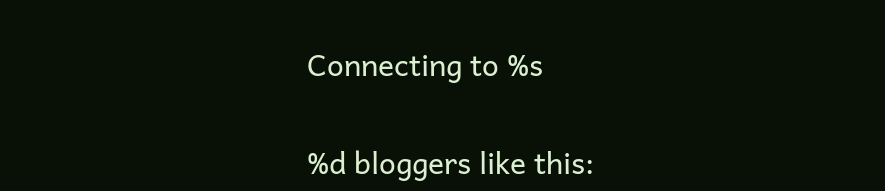Connecting to %s

%d bloggers like this: